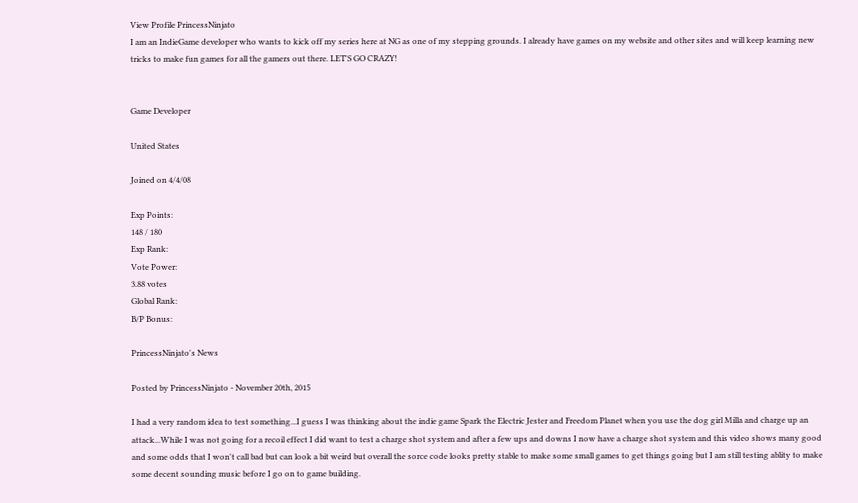View Profile PrincessNinjato
I am an IndieGame developer who wants to kick off my series here at NG as one of my stepping grounds. I already have games on my website and other sites and will keep learning new tricks to make fun games for all the gamers out there. LET'S GO CRAZY!


Game Developer

United States

Joined on 4/4/08

Exp Points:
148 / 180
Exp Rank:
Vote Power:
3.88 votes
Global Rank:
B/P Bonus:

PrincessNinjato's News

Posted by PrincessNinjato - November 20th, 2015

I had a very random idea to test something...I guess I was thinking about the indie game Spark the Electric Jester and Freedom Planet when you use the dog girl Milla and charge up an attack...While I was not going for a recoil effect I did want to test a charge shot system and after a few ups and downs I now have a charge shot system and this video shows many good and some odds that I won't call bad but can look a bit weird but overall the sorce code looks pretty stable to make some small games to get things going but I am still testing ablity to make some decent sounding music before I go on to game building.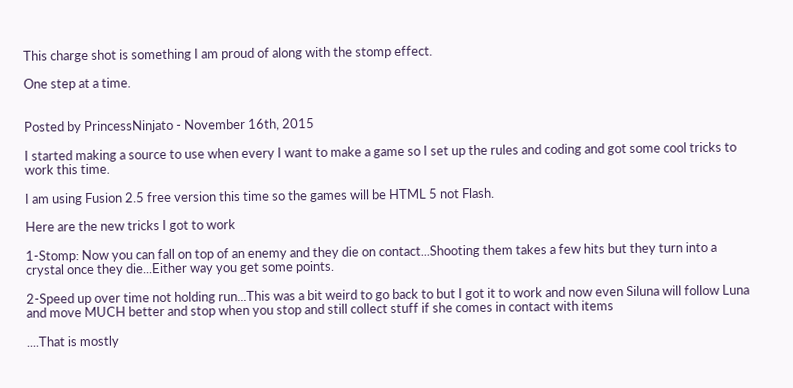This charge shot is something I am proud of along with the stomp effect.

One step at a time.


Posted by PrincessNinjato - November 16th, 2015

I started making a source to use when every I want to make a game so I set up the rules and coding and got some cool tricks to work this time.

I am using Fusion 2.5 free version this time so the games will be HTML 5 not Flash.

Here are the new tricks I got to work

1-Stomp: Now you can fall on top of an enemy and they die on contact...Shooting them takes a few hits but they turn into a crystal once they die...Either way you get some points.

2-Speed up over time not holding run...This was a bit weird to go back to but I got it to work and now even Siluna will follow Luna and move MUCH better and stop when you stop and still collect stuff if she comes in contact with items

....That is mostly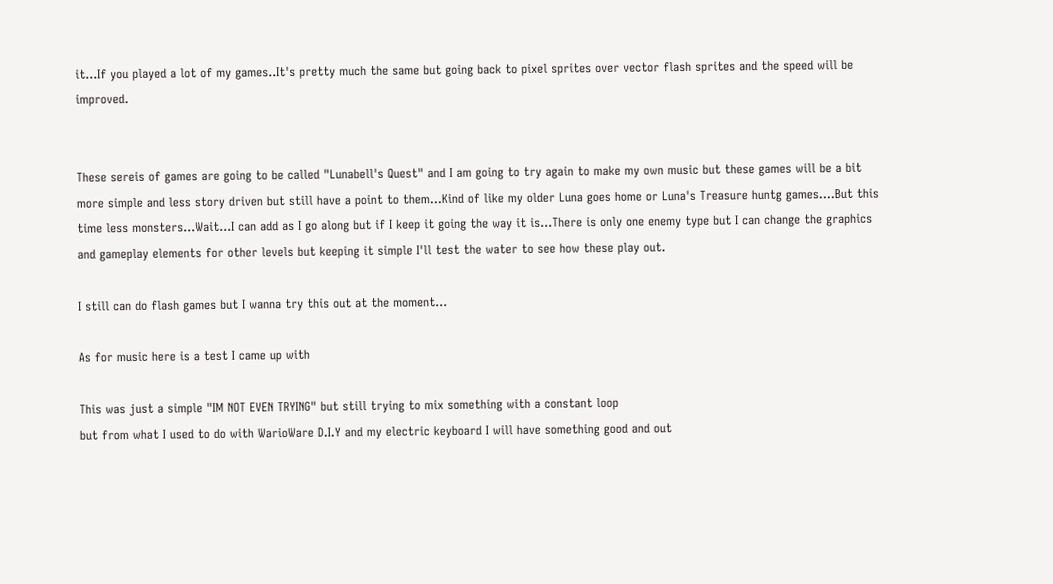it...If you played a lot of my games..It's pretty much the same but going back to pixel sprites over vector flash sprites and the speed will be improved.


These sereis of games are going to be called "Lunabell's Quest" and I am going to try again to make my own music but these games will be a bit more simple and less story driven but still have a point to them...Kind of like my older Luna goes home or Luna's Treasure huntg games....But this time less monsters...Wait...I can add as I go along but if I keep it going the way it is...There is only one enemy type but I can change the graphics and gameplay elements for other levels but keeping it simple I'll test the water to see how these play out.

I still can do flash games but I wanna try this out at the moment...

As for music here is a test I came up with

This was just a simple "IM NOT EVEN TRYING" but still trying to mix something with a constant loop
but from what I used to do with WarioWare D.I.Y and my electric keyboard I will have something good and out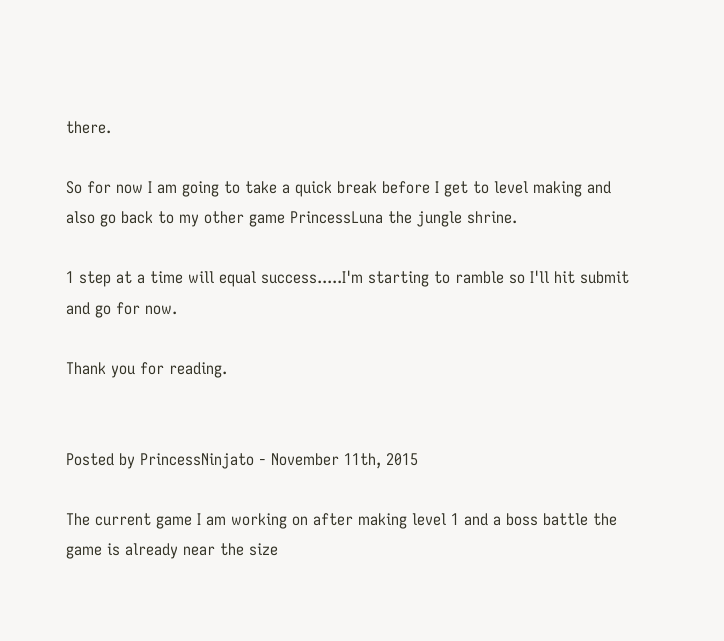there.

So for now I am going to take a quick break before I get to level making and also go back to my other game PrincessLuna the jungle shrine.

1 step at a time will equal success.....I'm starting to ramble so I'll hit submit and go for now.

Thank you for reading.


Posted by PrincessNinjato - November 11th, 2015

The current game I am working on after making level 1 and a boss battle the game is already near the size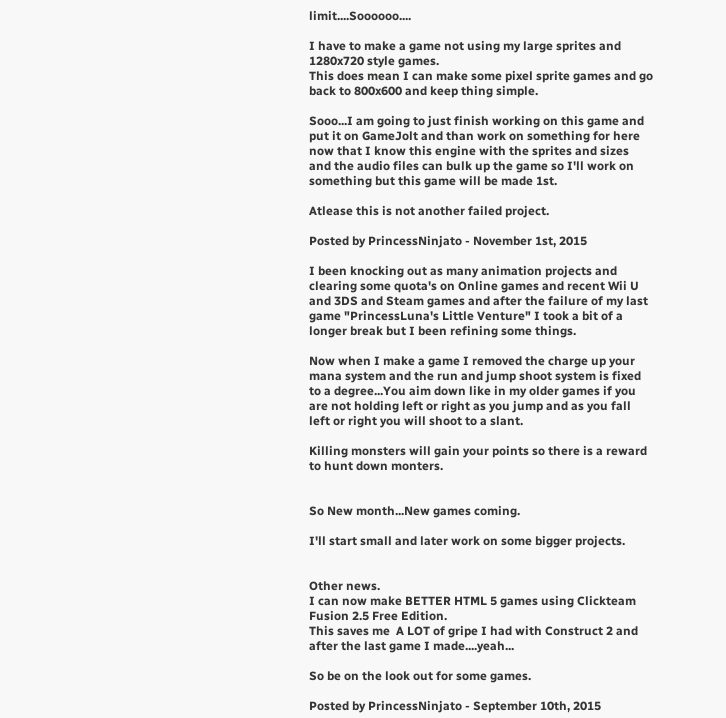limit....Soooooo....

I have to make a game not using my large sprites and 1280x720 style games.
This does mean I can make some pixel sprite games and go back to 800x600 and keep thing simple.

Sooo...I am going to just finish working on this game and put it on GameJolt and than work on something for here now that I know this engine with the sprites and sizes and the audio files can bulk up the game so I'll work on something but this game will be made 1st.

Atlease this is not another failed project.

Posted by PrincessNinjato - November 1st, 2015

I been knocking out as many animation projects and clearing some quota's on Online games and recent Wii U and 3DS and Steam games and after the failure of my last game "PrincessLuna's Little Venture" I took a bit of a longer break but I been refining some things.

Now when I make a game I removed the charge up your mana system and the run and jump shoot system is fixed to a degree...You aim down like in my older games if you are not holding left or right as you jump and as you fall left or right you will shoot to a slant.

Killing monsters will gain your points so there is a reward to hunt down monters.


So New month...New games coming.

I'll start small and later work on some bigger projects.


Other news.
I can now make BETTER HTML 5 games using Clickteam Fusion 2.5 Free Edition.
This saves me  A LOT of gripe I had with Construct 2 and after the last game I made....yeah...

So be on the look out for some games.

Posted by PrincessNinjato - September 10th, 2015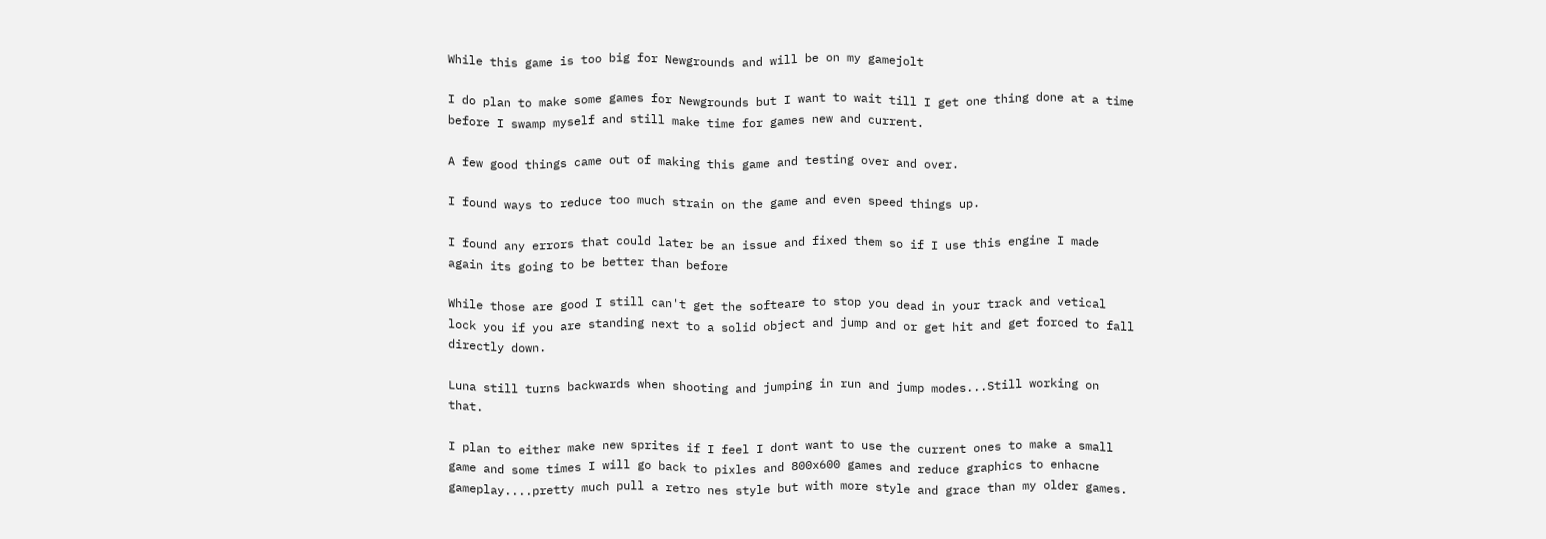While this game is too big for Newgrounds and will be on my gamejolt

I do plan to make some games for Newgrounds but I want to wait till I get one thing done at a time before I swamp myself and still make time for games new and current.

A few good things came out of making this game and testing over and over.

I found ways to reduce too much strain on the game and even speed things up.

I found any errors that could later be an issue and fixed them so if I use this engine I made again its going to be better than before

While those are good I still can't get the softeare to stop you dead in your track and vetical lock you if you are standing next to a solid object and jump and or get hit and get forced to fall directly down.

Luna still turns backwards when shooting and jumping in run and jump modes...Still working on that.

I plan to either make new sprites if I feel I dont want to use the current ones to make a small game and some times I will go back to pixles and 800x600 games and reduce graphics to enhacne gameplay....pretty much pull a retro nes style but with more style and grace than my older games.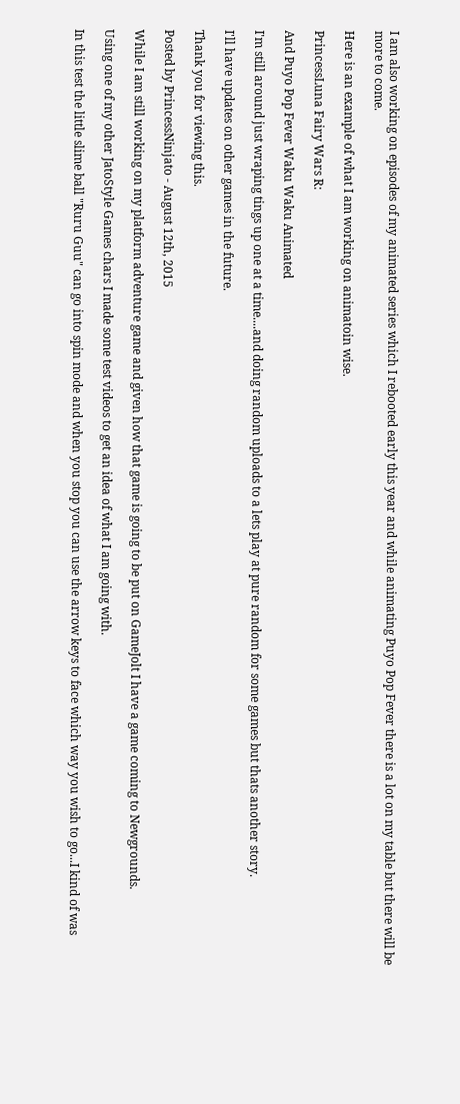I am also working on episodes of my animated series which I rebooted early this year and while animating Puyo Pop Fever there is a lot on my table but there will be more to come.

Here is an example of what I am working on animatoin wise.

PrincessLuna Fairy Wars R:

And Puyo Pop Fever Waku Waku Animated

I'm still around just wraping tings up one at a time....and doing random uploads to a lets play at pure random for some games but thats another story.

I'll have updates on other games in the future.

Thank you for viewing this.

Posted by PrincessNinjato - August 12th, 2015

While I am still working on my platform adventure game and given how that game is going to be put on GameJolt I have a game coming to Newgrounds.

Using one of my other JatoStyle Games chars I made some test videos to get an idea of what I am going with.

In this test the little slime ball "Ruru Guu" can go into spin mode and when you stop you can use the arrow keys to face which way you wish to go...I kind of was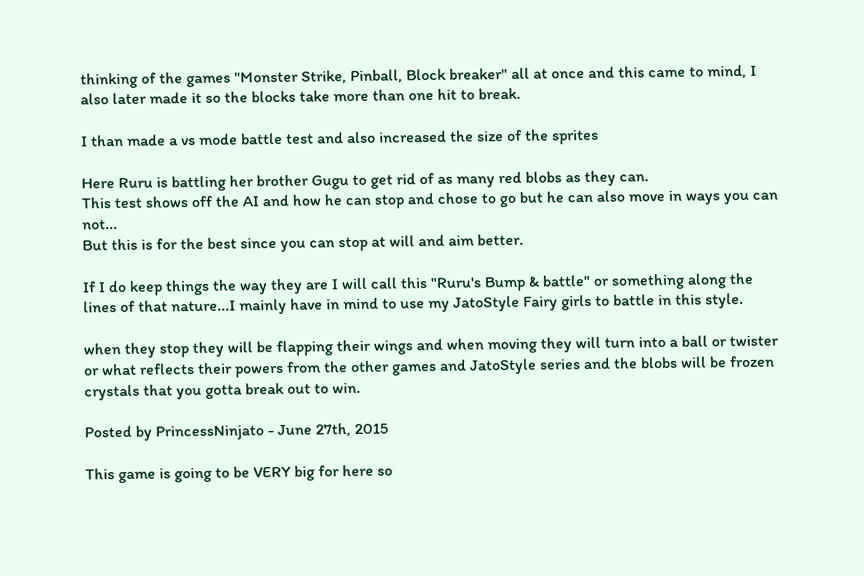thinking of the games "Monster Strike, Pinball, Block breaker" all at once and this came to mind, I also later made it so the blocks take more than one hit to break.

I than made a vs mode battle test and also increased the size of the sprites

Here Ruru is battling her brother Gugu to get rid of as many red blobs as they can.
This test shows off the AI and how he can stop and chose to go but he can also move in ways you can not...
But this is for the best since you can stop at will and aim better.

If I do keep things the way they are I will call this "Ruru's Bump & battle" or something along the lines of that nature...I mainly have in mind to use my JatoStyle Fairy girls to battle in this style.

when they stop they will be flapping their wings and when moving they will turn into a ball or twister or what reflects their powers from the other games and JatoStyle series and the blobs will be frozen crystals that you gotta break out to win.

Posted by PrincessNinjato - June 27th, 2015

This game is going to be VERY big for here so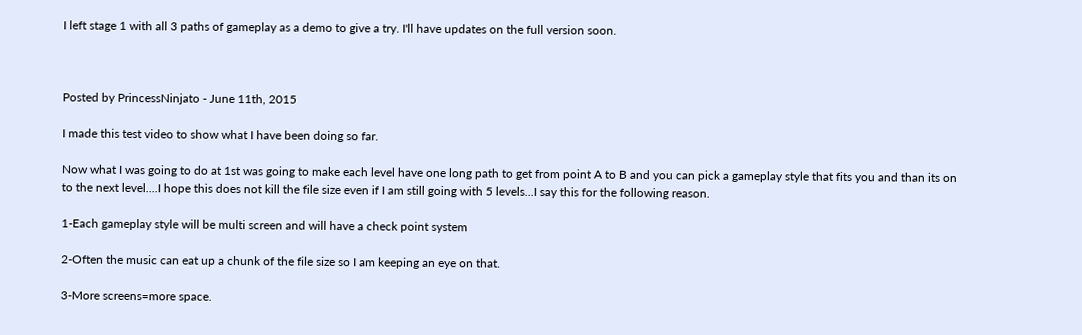I left stage 1 with all 3 paths of gameplay as a demo to give a try. I'll have updates on the full version soon.



Posted by PrincessNinjato - June 11th, 2015

I made this test video to show what I have been doing so far.

Now what I was going to do at 1st was going to make each level have one long path to get from point A to B and you can pick a gameplay style that fits you and than its on to the next level....I hope this does not kill the file size even if I am still going with 5 levels...I say this for the following reason.

1-Each gameplay style will be multi screen and will have a check point system

2-Often the music can eat up a chunk of the file size so I am keeping an eye on that.

3-More screens=more space.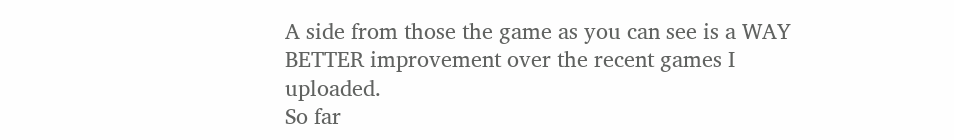A side from those the game as you can see is a WAY BETTER improvement over the recent games I uploaded.
So far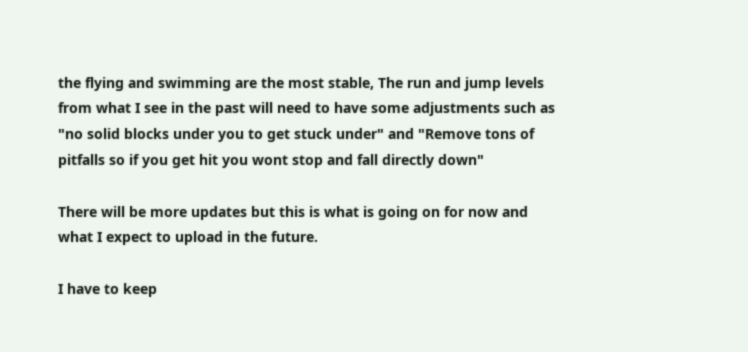the flying and swimming are the most stable, The run and jump levels from what I see in the past will need to have some adjustments such as "no solid blocks under you to get stuck under" and "Remove tons of pitfalls so if you get hit you wont stop and fall directly down"

There will be more updates but this is what is going on for now and what I expect to upload in the future.

I have to keep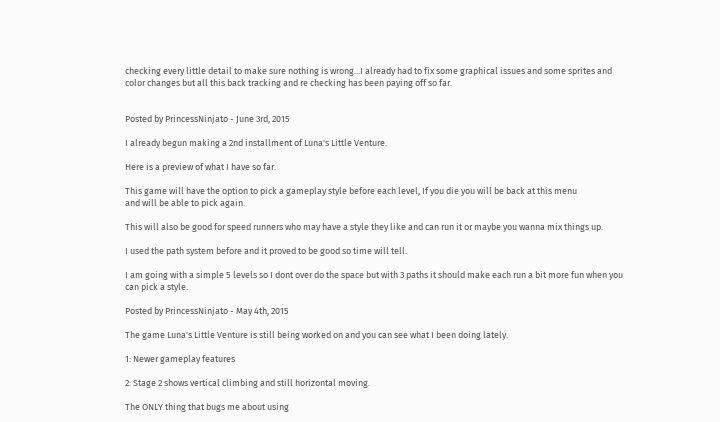checking every little detail to make sure nothing is wrong...I already had to fix some graphical issues and some sprites and color changes but all this back tracking and re checking has been paying off so far.


Posted by PrincessNinjato - June 3rd, 2015

I already begun making a 2nd installment of Luna's Little Venture.

Here is a preview of what I have so far.

This game will have the option to pick a gameplay style before each level, If you die you will be back at this menu
and will be able to pick again.

This will also be good for speed runners who may have a style they like and can run it or maybe you wanna mix things up.

I used the path system before and it proved to be good so time will tell.

I am going with a simple 5 levels so I dont over do the space but with 3 paths it should make each run a bit more fun when you can pick a style.

Posted by PrincessNinjato - May 4th, 2015

The game Luna's Little Venture is still being worked on and you can see what I been doing lately.

1: Newer gameplay features

2: Stage 2 shows vertical climbing and still horizontal moving.

The ONLY thing that bugs me about using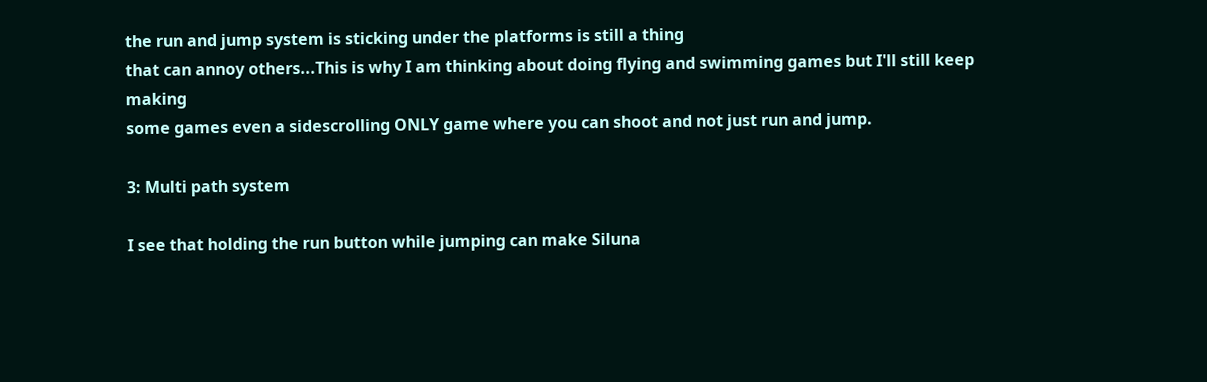the run and jump system is sticking under the platforms is still a thing
that can annoy others...This is why I am thinking about doing flying and swimming games but I'll still keep making
some games even a sidescrolling ONLY game where you can shoot and not just run and jump.

3: Multi path system

I see that holding the run button while jumping can make Siluna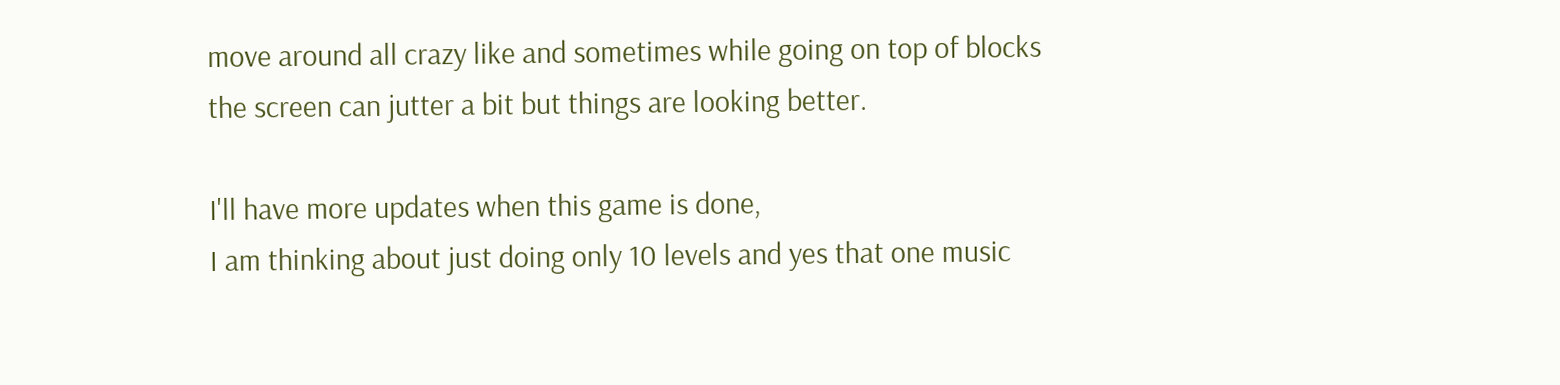move around all crazy like and sometimes while going on top of blocks the screen can jutter a bit but things are looking better.

I'll have more updates when this game is done,
I am thinking about just doing only 10 levels and yes that one music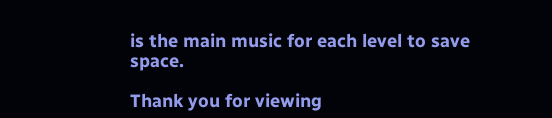is the main music for each level to save space.

Thank you for viewing